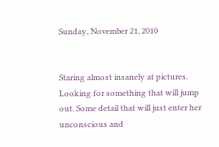Sunday, November 21, 2010


Staring almost insanely at pictures. Looking for something that will jump out. Some detail that will just enter her unconscious and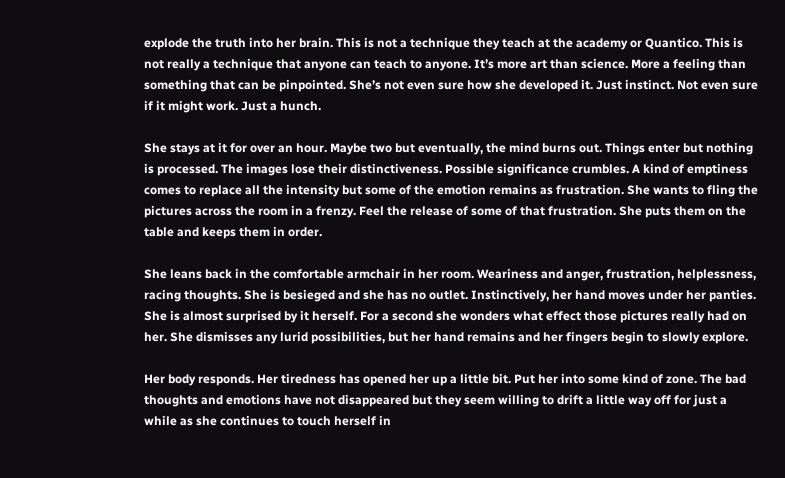explode the truth into her brain. This is not a technique they teach at the academy or Quantico. This is not really a technique that anyone can teach to anyone. It’s more art than science. More a feeling than something that can be pinpointed. She’s not even sure how she developed it. Just instinct. Not even sure if it might work. Just a hunch.

She stays at it for over an hour. Maybe two but eventually, the mind burns out. Things enter but nothing is processed. The images lose their distinctiveness. Possible significance crumbles. A kind of emptiness comes to replace all the intensity but some of the emotion remains as frustration. She wants to fling the pictures across the room in a frenzy. Feel the release of some of that frustration. She puts them on the table and keeps them in order.

She leans back in the comfortable armchair in her room. Weariness and anger, frustration, helplessness, racing thoughts. She is besieged and she has no outlet. Instinctively, her hand moves under her panties. She is almost surprised by it herself. For a second she wonders what effect those pictures really had on her. She dismisses any lurid possibilities, but her hand remains and her fingers begin to slowly explore.

Her body responds. Her tiredness has opened her up a little bit. Put her into some kind of zone. The bad thoughts and emotions have not disappeared but they seem willing to drift a little way off for just a while as she continues to touch herself in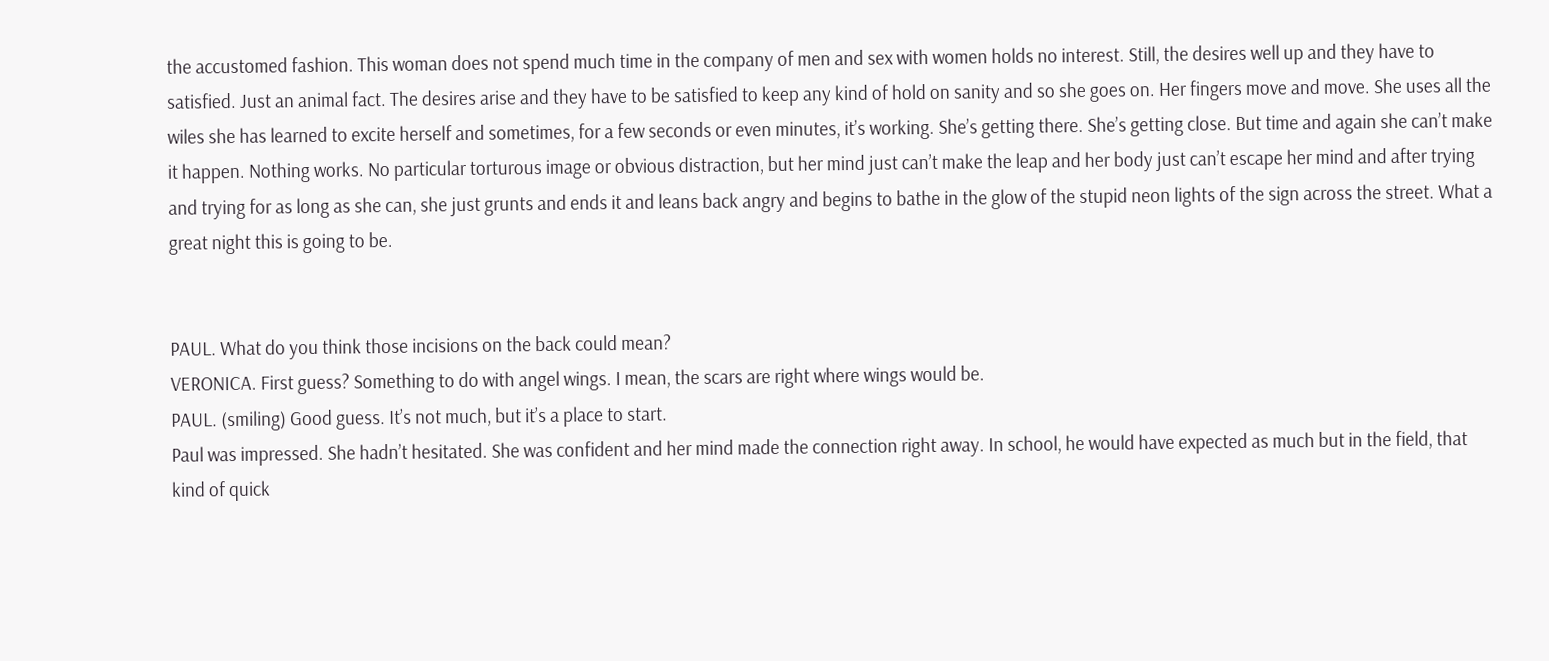the accustomed fashion. This woman does not spend much time in the company of men and sex with women holds no interest. Still, the desires well up and they have to satisfied. Just an animal fact. The desires arise and they have to be satisfied to keep any kind of hold on sanity and so she goes on. Her fingers move and move. She uses all the wiles she has learned to excite herself and sometimes, for a few seconds or even minutes, it’s working. She’s getting there. She’s getting close. But time and again she can’t make it happen. Nothing works. No particular torturous image or obvious distraction, but her mind just can’t make the leap and her body just can’t escape her mind and after trying and trying for as long as she can, she just grunts and ends it and leans back angry and begins to bathe in the glow of the stupid neon lights of the sign across the street. What a great night this is going to be.


PAUL. What do you think those incisions on the back could mean?
VERONICA. First guess? Something to do with angel wings. I mean, the scars are right where wings would be.
PAUL. (smiling) Good guess. It’s not much, but it’s a place to start.
Paul was impressed. She hadn’t hesitated. She was confident and her mind made the connection right away. In school, he would have expected as much but in the field, that kind of quick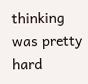thinking was pretty hard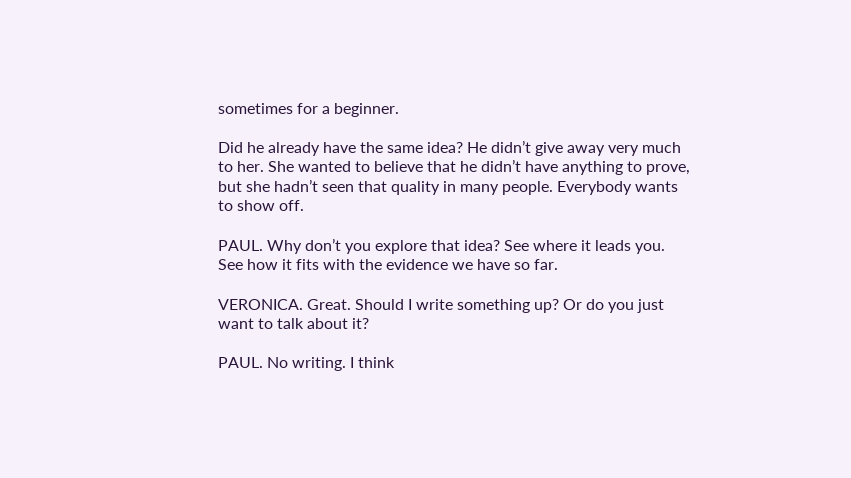sometimes for a beginner.

Did he already have the same idea? He didn’t give away very much to her. She wanted to believe that he didn’t have anything to prove, but she hadn’t seen that quality in many people. Everybody wants to show off.

PAUL. Why don’t you explore that idea? See where it leads you. See how it fits with the evidence we have so far.

VERONICA. Great. Should I write something up? Or do you just want to talk about it?

PAUL. No writing. I think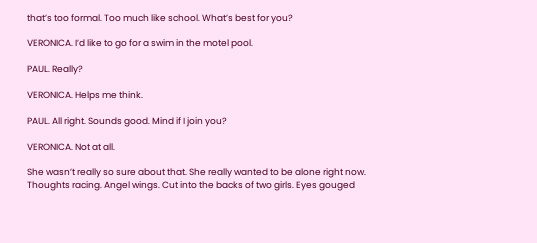that’s too formal. Too much like school. What’s best for you?

VERONICA. I’d like to go for a swim in the motel pool.

PAUL. Really?

VERONICA. Helps me think.

PAUL. All right. Sounds good. Mind if I join you?

VERONICA. Not at all.

She wasn’t really so sure about that. She really wanted to be alone right now. Thoughts racing. Angel wings. Cut into the backs of two girls. Eyes gouged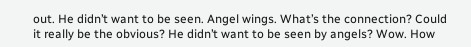out. He didn’t want to be seen. Angel wings. What’s the connection? Could it really be the obvious? He didn’t want to be seen by angels? Wow. How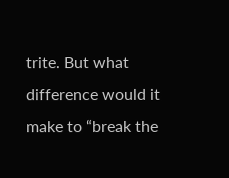trite. But what difference would it make to “break the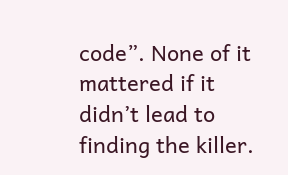code”. None of it mattered if it didn’t lead to finding the killer.